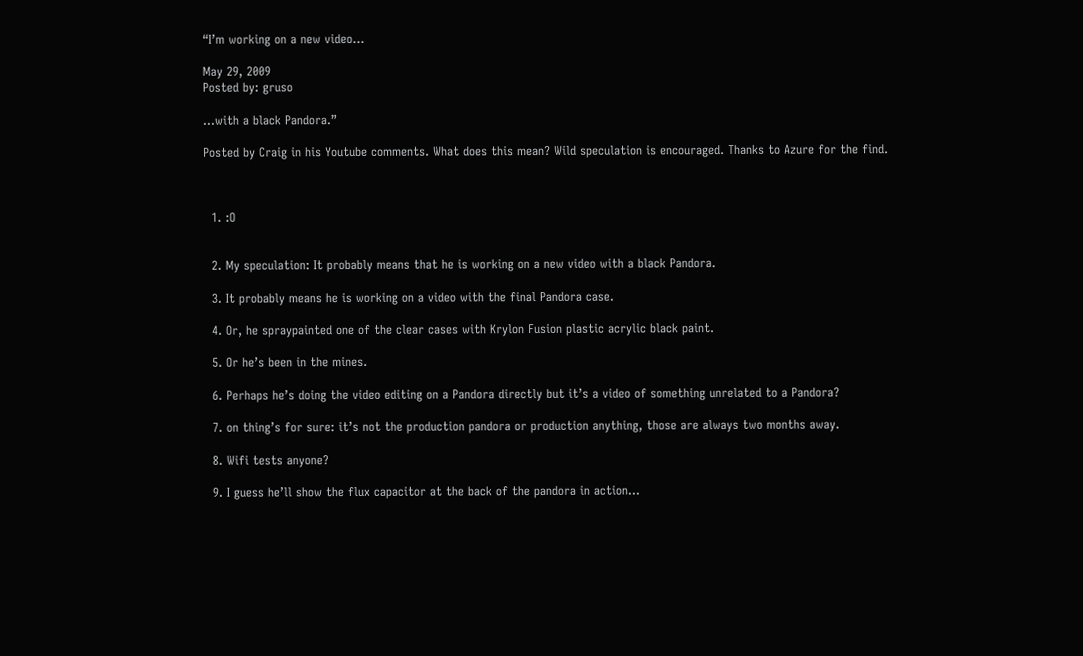“I’m working on a new video…

May 29, 2009
Posted by: gruso

…with a black Pandora.”

Posted by Craig in his Youtube comments. What does this mean? Wild speculation is encouraged. Thanks to Azure for the find.



  1. :O


  2. My speculation: It probably means that he is working on a new video with a black Pandora.

  3. It probably means he is working on a video with the final Pandora case.

  4. Or, he spraypainted one of the clear cases with Krylon Fusion plastic acrylic black paint.

  5. Or he’s been in the mines.

  6. Perhaps he’s doing the video editing on a Pandora directly but it’s a video of something unrelated to a Pandora?

  7. on thing’s for sure: it’s not the production pandora or production anything, those are always two months away.

  8. Wifi tests anyone?

  9. I guess he’ll show the flux capacitor at the back of the pandora in action…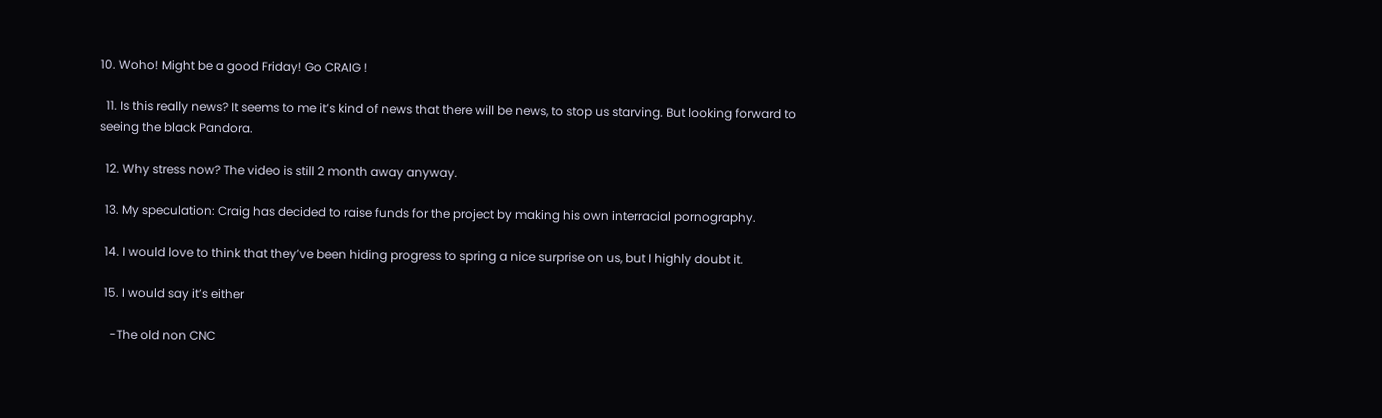10. Woho! Might be a good Friday! Go CRAIG !

  11. Is this really news? It seems to me it’s kind of news that there will be news, to stop us starving. But looking forward to seeing the black Pandora.

  12. Why stress now? The video is still 2 month away anyway.

  13. My speculation: Craig has decided to raise funds for the project by making his own interracial pornography.

  14. I would love to think that they’ve been hiding progress to spring a nice surprise on us, but I highly doubt it.

  15. I would say it’s either

    -The old non CNC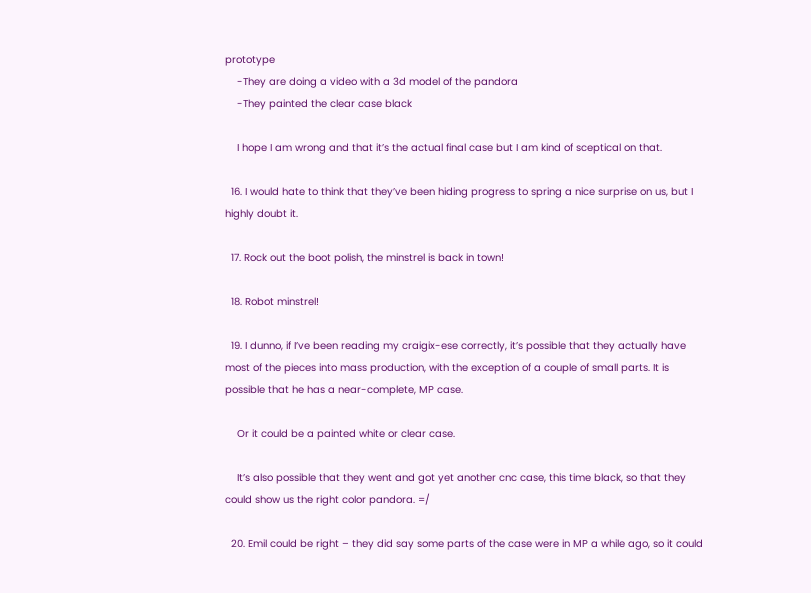prototype
    -They are doing a video with a 3d model of the pandora
    -They painted the clear case black

    I hope I am wrong and that it’s the actual final case but I am kind of sceptical on that.

  16. I would hate to think that they’ve been hiding progress to spring a nice surprise on us, but I highly doubt it.

  17. Rock out the boot polish, the minstrel is back in town!

  18. Robot minstrel!

  19. I dunno, if I’ve been reading my craigix-ese correctly, it’s possible that they actually have most of the pieces into mass production, with the exception of a couple of small parts. It is possible that he has a near-complete, MP case.

    Or it could be a painted white or clear case.

    It’s also possible that they went and got yet another cnc case, this time black, so that they could show us the right color pandora. =/

  20. Emil could be right – they did say some parts of the case were in MP a while ago, so it could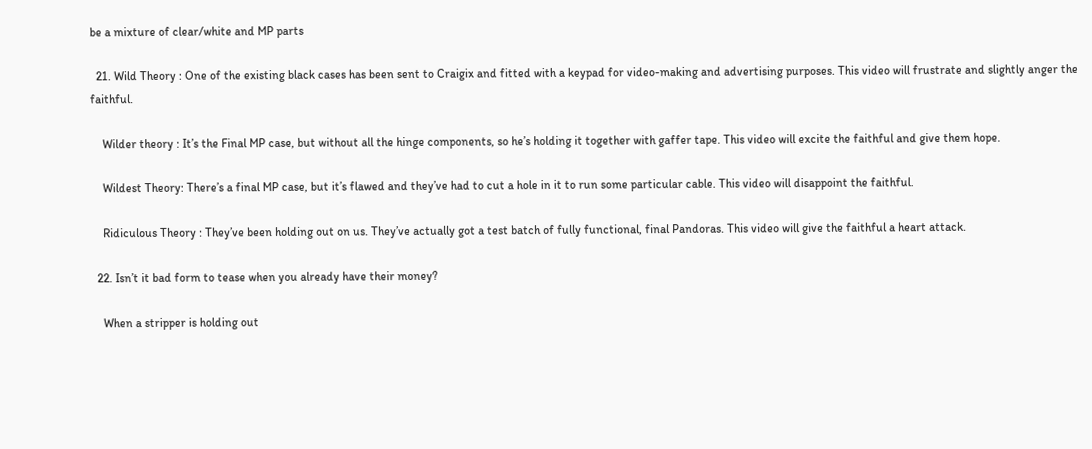be a mixture of clear/white and MP parts

  21. Wild Theory : One of the existing black cases has been sent to Craigix and fitted with a keypad for video-making and advertising purposes. This video will frustrate and slightly anger the faithful.

    Wilder theory : It’s the Final MP case, but without all the hinge components, so he’s holding it together with gaffer tape. This video will excite the faithful and give them hope.

    Wildest Theory: There’s a final MP case, but it’s flawed and they’ve had to cut a hole in it to run some particular cable. This video will disappoint the faithful.

    Ridiculous Theory : They’ve been holding out on us. They’ve actually got a test batch of fully functional, final Pandoras. This video will give the faithful a heart attack.

  22. Isn’t it bad form to tease when you already have their money?

    When a stripper is holding out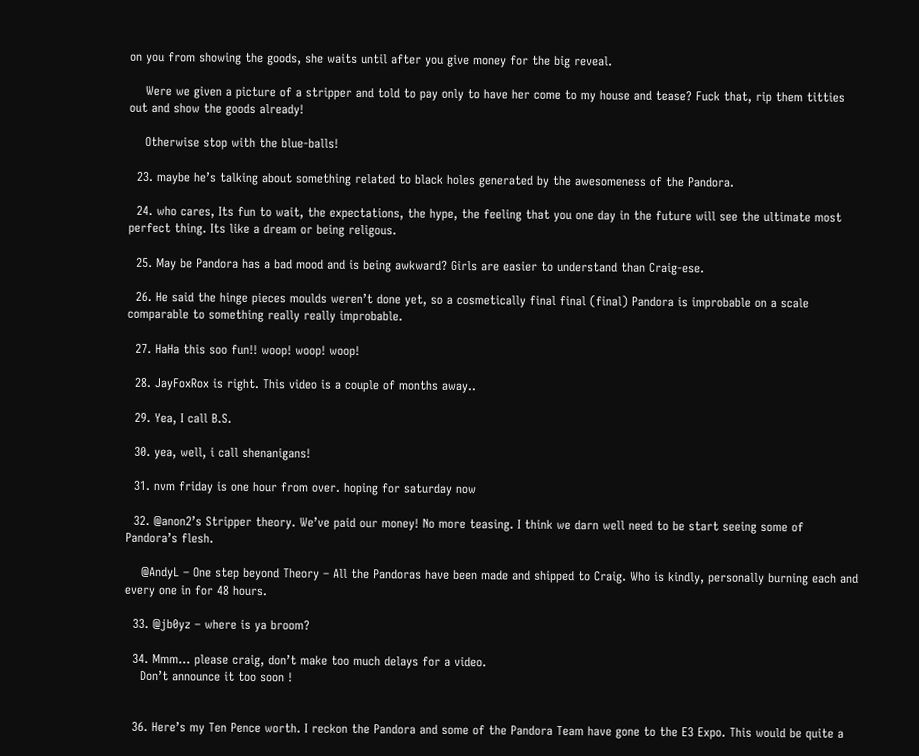on you from showing the goods, she waits until after you give money for the big reveal.

    Were we given a picture of a stripper and told to pay only to have her come to my house and tease? Fuck that, rip them titties out and show the goods already!

    Otherwise stop with the blue-balls!

  23. maybe he’s talking about something related to black holes generated by the awesomeness of the Pandora.

  24. who cares, Its fun to wait, the expectations, the hype, the feeling that you one day in the future will see the ultimate most perfect thing. Its like a dream or being religous.

  25. May be Pandora has a bad mood and is being awkward? Girls are easier to understand than Craig-ese.

  26. He said the hinge pieces moulds weren’t done yet, so a cosmetically final final (final) Pandora is improbable on a scale comparable to something really really improbable.

  27. HaHa this soo fun!! woop! woop! woop!

  28. JayFoxRox is right. This video is a couple of months away..

  29. Yea, I call B.S.

  30. yea, well, i call shenanigans!

  31. nvm friday is one hour from over. hoping for saturday now

  32. @anon2’s Stripper theory. We’ve paid our money! No more teasing. I think we darn well need to be start seeing some of Pandora’s flesh.

    @AndyL – One step beyond Theory – All the Pandoras have been made and shipped to Craig. Who is kindly, personally burning each and every one in for 48 hours.

  33. @jb0yz – where is ya broom?

  34. Mmm… please craig, don’t make too much delays for a video.
    Don’t announce it too soon !


  36. Here’s my Ten Pence worth. I reckon the Pandora and some of the Pandora Team have gone to the E3 Expo. This would be quite a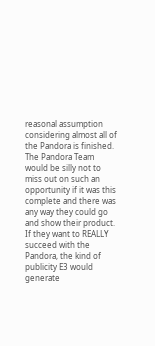reasonal assumption considering almost all of the Pandora is finished. The Pandora Team would be silly not to miss out on such an opportunity if it was this complete and there was any way they could go and show their product. If they want to REALLY succeed with the Pandora, the kind of publicity E3 would generate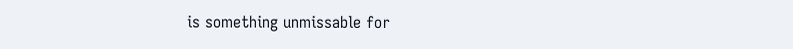is something unmissable for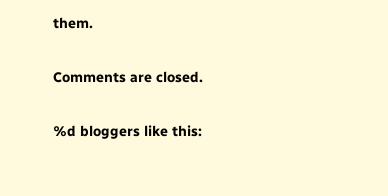them.

Comments are closed.

%d bloggers like this: